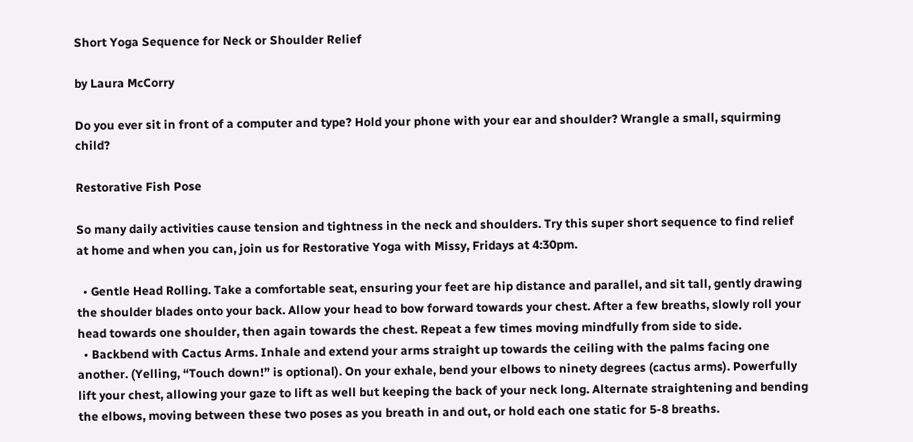Short Yoga Sequence for Neck or Shoulder Relief

by Laura McCorry

Do you ever sit in front of a computer and type? Hold your phone with your ear and shoulder? Wrangle a small, squirming child?

Restorative Fish Pose

So many daily activities cause tension and tightness in the neck and shoulders. Try this super short sequence to find relief at home and when you can, join us for Restorative Yoga with Missy, Fridays at 4:30pm.

  • Gentle Head Rolling. Take a comfortable seat, ensuring your feet are hip distance and parallel, and sit tall, gently drawing the shoulder blades onto your back. Allow your head to bow forward towards your chest. After a few breaths, slowly roll your head towards one shoulder, then again towards the chest. Repeat a few times moving mindfully from side to side.
  • Backbend with Cactus Arms. Inhale and extend your arms straight up towards the ceiling with the palms facing one another. (Yelling, “Touch down!” is optional). On your exhale, bend your elbows to ninety degrees (cactus arms). Powerfully lift your chest, allowing your gaze to lift as well but keeping the back of your neck long. Alternate straightening and bending the elbows, moving between these two poses as you breath in and out, or hold each one static for 5-8 breaths.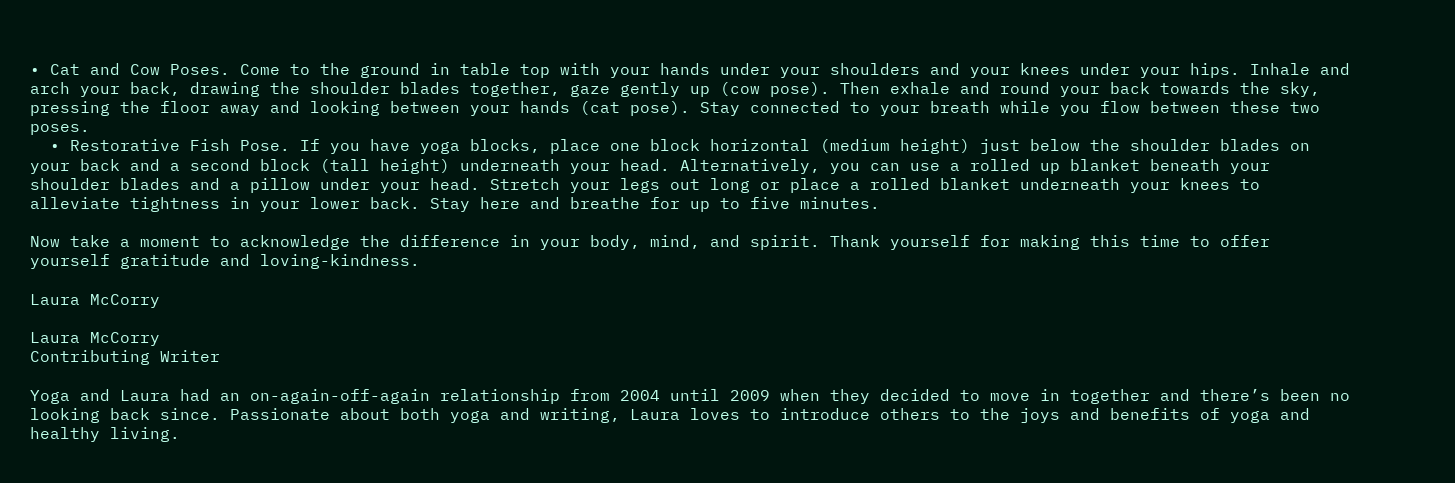• Cat and Cow Poses. Come to the ground in table top with your hands under your shoulders and your knees under your hips. Inhale and arch your back, drawing the shoulder blades together, gaze gently up (cow pose). Then exhale and round your back towards the sky, pressing the floor away and looking between your hands (cat pose). Stay connected to your breath while you flow between these two poses.
  • Restorative Fish Pose. If you have yoga blocks, place one block horizontal (medium height) just below the shoulder blades on your back and a second block (tall height) underneath your head. Alternatively, you can use a rolled up blanket beneath your shoulder blades and a pillow under your head. Stretch your legs out long or place a rolled blanket underneath your knees to alleviate tightness in your lower back. Stay here and breathe for up to five minutes.

Now take a moment to acknowledge the difference in your body, mind, and spirit. Thank yourself for making this time to offer yourself gratitude and loving-kindness.

Laura McCorry

Laura McCorry
Contributing Writer

Yoga and Laura had an on-again-off-again relationship from 2004 until 2009 when they decided to move in together and there’s been no looking back since. Passionate about both yoga and writing, Laura loves to introduce others to the joys and benefits of yoga and healthy living.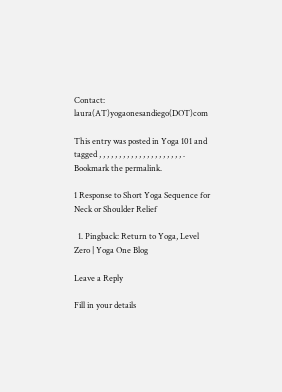Contact: laura(AT)yogaonesandiego(DOT)com

This entry was posted in Yoga 101 and tagged , , , , , , , , , , , , , , , , , , , , , . Bookmark the permalink.

1 Response to Short Yoga Sequence for Neck or Shoulder Relief

  1. Pingback: Return to Yoga, Level Zero | Yoga One Blog

Leave a Reply

Fill in your details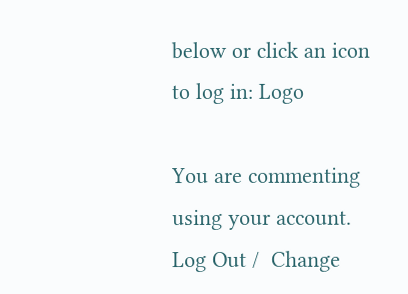below or click an icon to log in: Logo

You are commenting using your account. Log Out /  Change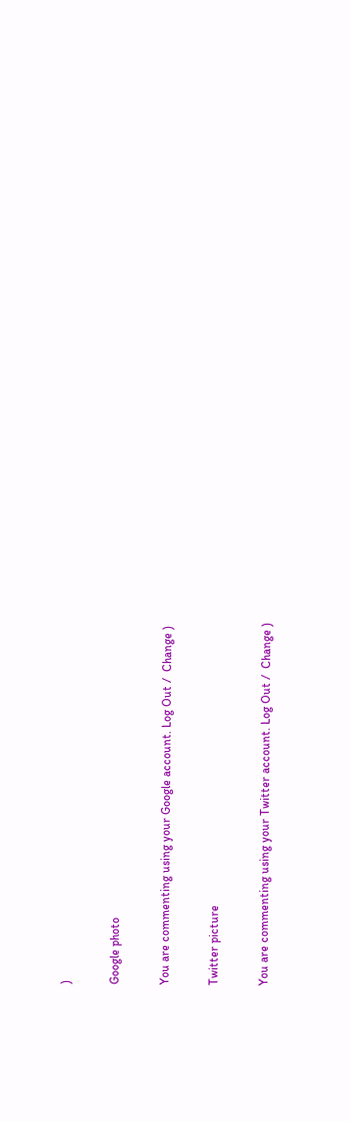)

Google photo

You are commenting using your Google account. Log Out /  Change )

Twitter picture

You are commenting using your Twitter account. Log Out /  Change )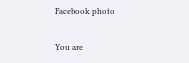Facebook photo

You are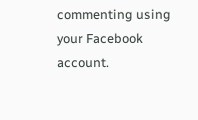commenting using your Facebook account.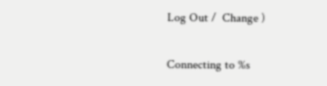Log Out /  Change )

Connecting to %s